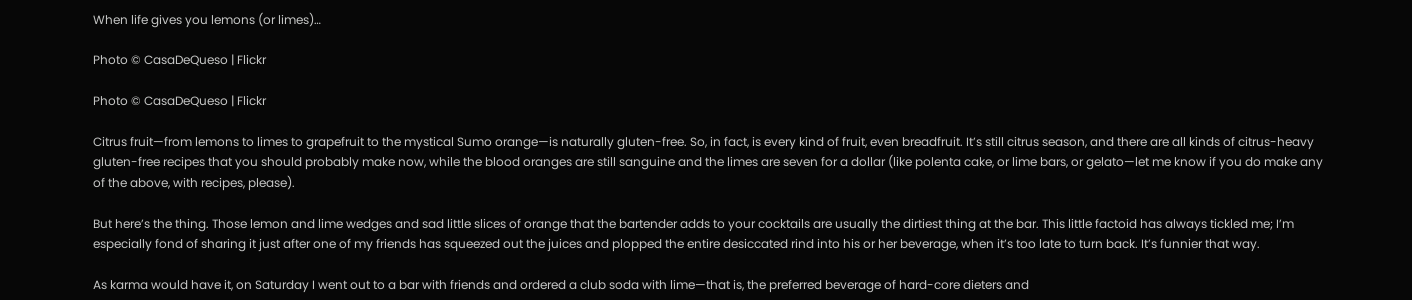When life gives you lemons (or limes)…

Photo © CasaDeQueso | Flickr

Photo © CasaDeQueso | Flickr

Citrus fruit—from lemons to limes to grapefruit to the mystical Sumo orange—is naturally gluten-free. So, in fact, is every kind of fruit, even breadfruit. It’s still citrus season, and there are all kinds of citrus-heavy gluten-free recipes that you should probably make now, while the blood oranges are still sanguine and the limes are seven for a dollar (like polenta cake, or lime bars, or gelato—let me know if you do make any of the above, with recipes, please).

But here’s the thing. Those lemon and lime wedges and sad little slices of orange that the bartender adds to your cocktails are usually the dirtiest thing at the bar. This little factoid has always tickled me; I’m especially fond of sharing it just after one of my friends has squeezed out the juices and plopped the entire desiccated rind into his or her beverage, when it’s too late to turn back. It’s funnier that way.

As karma would have it, on Saturday I went out to a bar with friends and ordered a club soda with lime—that is, the preferred beverage of hard-core dieters and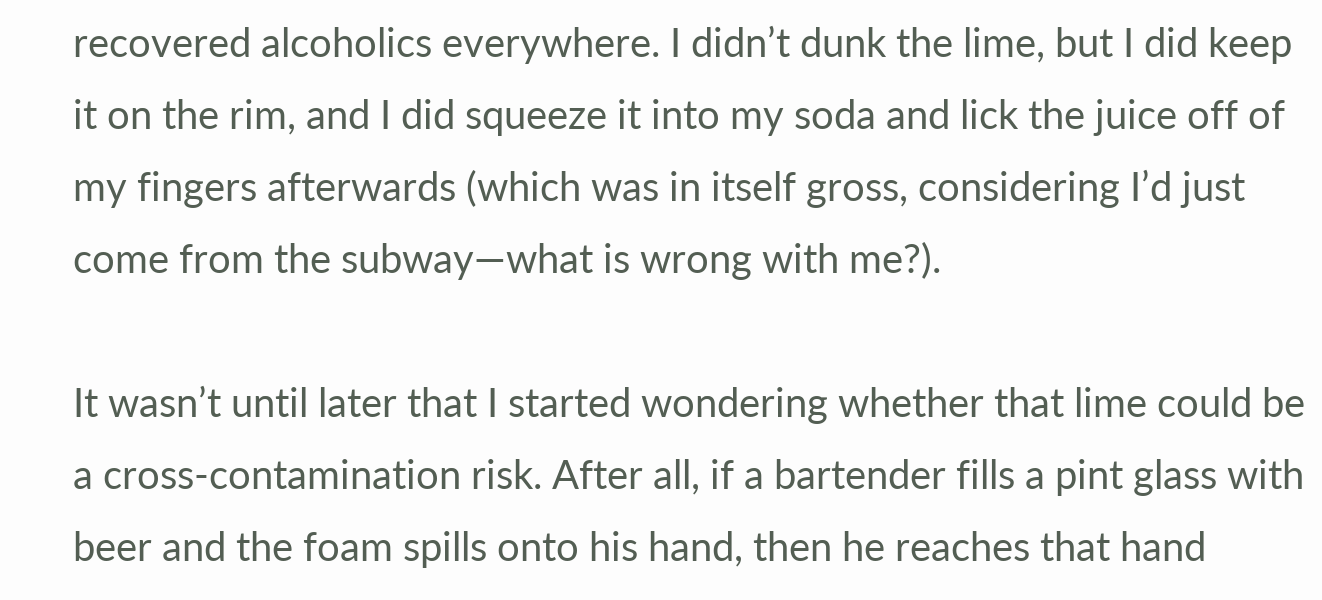recovered alcoholics everywhere. I didn’t dunk the lime, but I did keep it on the rim, and I did squeeze it into my soda and lick the juice off of my fingers afterwards (which was in itself gross, considering I’d just come from the subway—what is wrong with me?).

It wasn’t until later that I started wondering whether that lime could be a cross-contamination risk. After all, if a bartender fills a pint glass with beer and the foam spills onto his hand, then he reaches that hand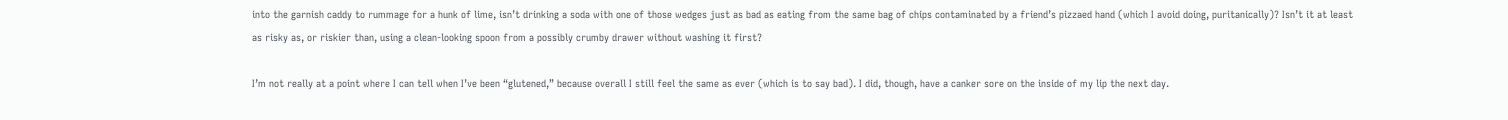into the garnish caddy to rummage for a hunk of lime, isn’t drinking a soda with one of those wedges just as bad as eating from the same bag of chips contaminated by a friend’s pizzaed hand (which I avoid doing, puritanically)? Isn’t it at least as risky as, or riskier than, using a clean-looking spoon from a possibly crumby drawer without washing it first?

I’m not really at a point where I can tell when I’ve been “glutened,” because overall I still feel the same as ever (which is to say bad). I did, though, have a canker sore on the inside of my lip the next day.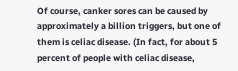Of course, canker sores can be caused by approximately a billion triggers, but one of them is celiac disease. (In fact, for about 5 percent of people with celiac disease,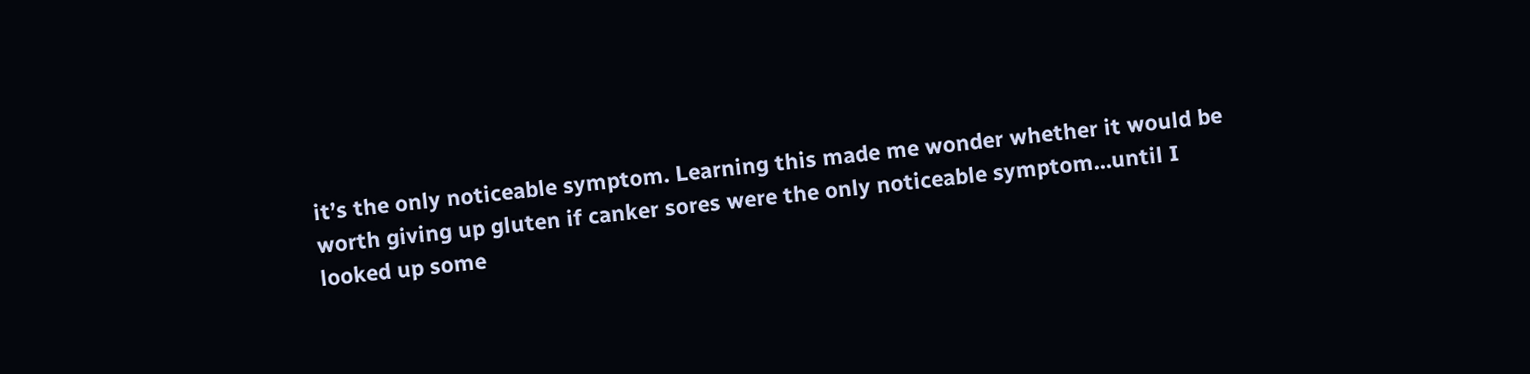it’s the only noticeable symptom. Learning this made me wonder whether it would be worth giving up gluten if canker sores were the only noticeable symptom…until I looked up some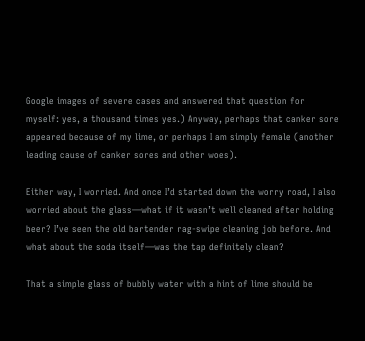Google images of severe cases and answered that question for myself: yes, a thousand times yes.) Anyway, perhaps that canker sore appeared because of my lime, or perhaps I am simply female (another leading cause of canker sores and other woes).

Either way, I worried. And once I’d started down the worry road, I also worried about the glass—what if it wasn’t well cleaned after holding beer? I’ve seen the old bartender rag-swipe cleaning job before. And what about the soda itself—was the tap definitely clean?

That a simple glass of bubbly water with a hint of lime should be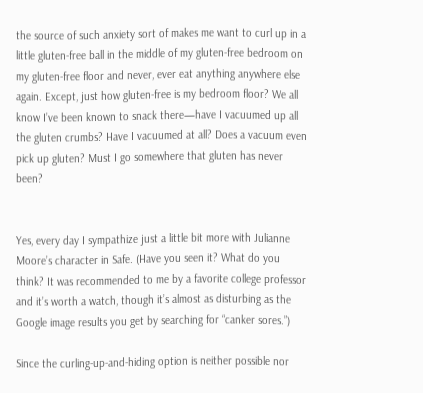the source of such anxiety sort of makes me want to curl up in a little gluten-free ball in the middle of my gluten-free bedroom on my gluten-free floor and never, ever eat anything anywhere else again. Except, just how gluten-free is my bedroom floor? We all know I’ve been known to snack there—have I vacuumed up all the gluten crumbs? Have I vacuumed at all? Does a vacuum even pick up gluten? Must I go somewhere that gluten has never been?


Yes, every day I sympathize just a little bit more with Julianne Moore’s character in Safe. (Have you seen it? What do you think? It was recommended to me by a favorite college professor and it’s worth a watch, though it’s almost as disturbing as the Google image results you get by searching for “canker sores.”)

Since the curling-up-and-hiding option is neither possible nor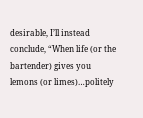desirable, I’ll instead conclude, “When life (or the bartender) gives you lemons (or limes)…politely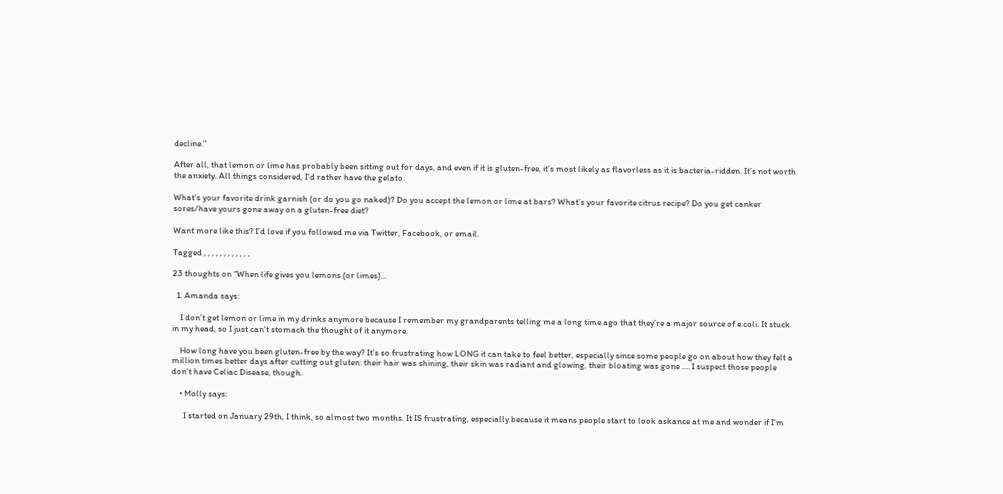decline.”

After all, that lemon or lime has probably been sitting out for days, and even if it is gluten-free, it’s most likely as flavorless as it is bacteria-ridden. It’s not worth the anxiety. All things considered, I’d rather have the gelato.

What’s your favorite drink garnish (or do you go naked)? Do you accept the lemon or lime at bars? What’s your favorite citrus recipe? Do you get canker sores/have yours gone away on a gluten-free diet?

Want more like this? I’d love if you followed me via Twitter, Facebook, or email.

Tagged , , , , , , , , , , , ,

23 thoughts on “When life gives you lemons (or limes)…

  1. Amanda says:

    I don’t get lemon or lime in my drinks anymore because I remember my grandparents telling me a long time ago that they’re a major source of e.coli. It stuck in my head, so I just can’t stomach the thought of it anymore.

    How long have you been gluten-free by the way? It’s so frustrating how LONG it can take to feel better, especially since some people go on about how they felt a million times better days after cutting out gluten: their hair was shining, their skin was radiant and glowing, their bloating was gone …. I suspect those people don’t have Celiac Disease, though.

    • Molly says:

      I started on January 29th, I think, so almost two months. It IS frustrating, especially because it means people start to look askance at me and wonder if I’m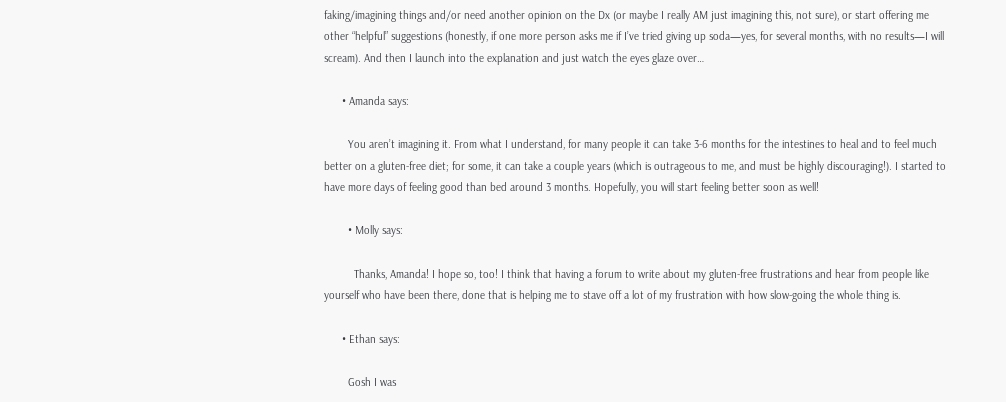faking/imagining things and/or need another opinion on the Dx (or maybe I really AM just imagining this, not sure), or start offering me other “helpful” suggestions (honestly, if one more person asks me if I’ve tried giving up soda—yes, for several months, with no results—I will scream). And then I launch into the explanation and just watch the eyes glaze over…

      • Amanda says:

        You aren’t imagining it. From what I understand, for many people it can take 3-6 months for the intestines to heal and to feel much better on a gluten-free diet; for some, it can take a couple years (which is outrageous to me, and must be highly discouraging!). I started to have more days of feeling good than bed around 3 months. Hopefully, you will start feeling better soon as well!

        • Molly says:

          Thanks, Amanda! I hope so, too! I think that having a forum to write about my gluten-free frustrations and hear from people like yourself who have been there, done that is helping me to stave off a lot of my frustration with how slow-going the whole thing is.

      • Ethan says:

        Gosh I was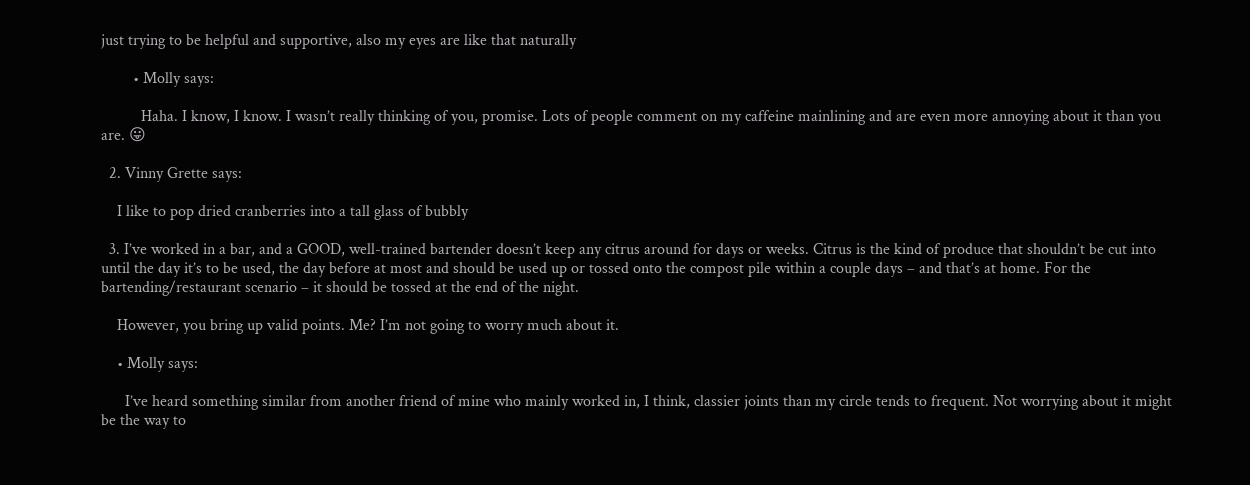just trying to be helpful and supportive, also my eyes are like that naturally

        • Molly says:

          Haha. I know, I know. I wasn’t really thinking of you, promise. Lots of people comment on my caffeine mainlining and are even more annoying about it than you are. 😛

  2. Vinny Grette says:

    I like to pop dried cranberries into a tall glass of bubbly

  3. I’ve worked in a bar, and a GOOD, well-trained bartender doesn’t keep any citrus around for days or weeks. Citrus is the kind of produce that shouldn’t be cut into until the day it’s to be used, the day before at most and should be used up or tossed onto the compost pile within a couple days – and that’s at home. For the bartending/restaurant scenario – it should be tossed at the end of the night.

    However, you bring up valid points. Me? I’m not going to worry much about it.

    • Molly says:

      I’ve heard something similar from another friend of mine who mainly worked in, I think, classier joints than my circle tends to frequent. Not worrying about it might be the way to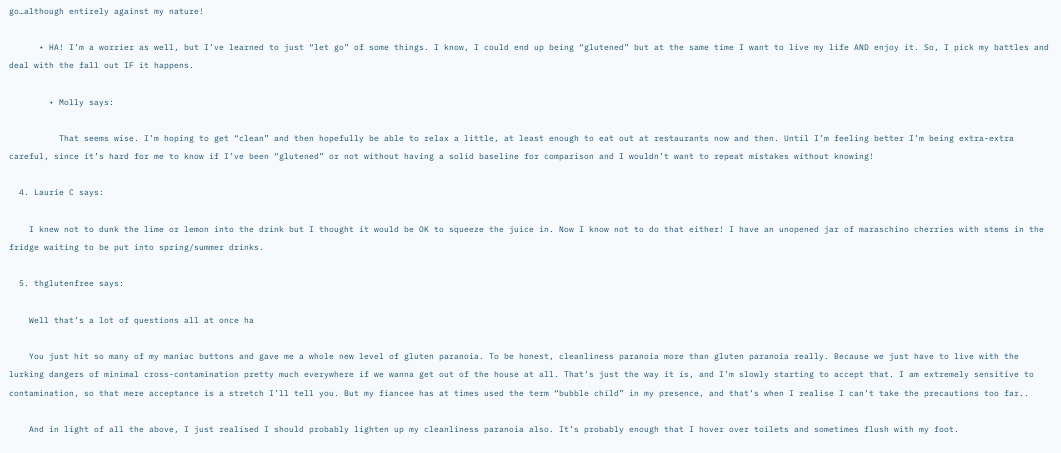go…although entirely against my nature!

      • HA! I’m a worrier as well, but I’ve learned to just “let go” of some things. I know, I could end up being “glutened” but at the same time I want to live my life AND enjoy it. So, I pick my battles and deal with the fall out IF it happens.

        • Molly says:

          That seems wise. I’m hoping to get “clean” and then hopefully be able to relax a little, at least enough to eat out at restaurants now and then. Until I’m feeling better I’m being extra-extra careful, since it’s hard for me to know if I’ve been “glutened” or not without having a solid baseline for comparison and I wouldn’t want to repeat mistakes without knowing!

  4. Laurie C says:

    I knew not to dunk the lime or lemon into the drink but I thought it would be OK to squeeze the juice in. Now I know not to do that either! I have an unopened jar of maraschino cherries with stems in the fridge waiting to be put into spring/summer drinks.

  5. thglutenfree says:

    Well that’s a lot of questions all at once ha

    You just hit so many of my maniac buttons and gave me a whole new level of gluten paranoia. To be honest, cleanliness paranoia more than gluten paranoia really. Because we just have to live with the lurking dangers of minimal cross-contamination pretty much everywhere if we wanna get out of the house at all. That’s just the way it is, and I’m slowly starting to accept that. I am extremely sensitive to contamination, so that mere acceptance is a stretch I’ll tell you. But my fiancee has at times used the term “bubble child” in my presence, and that’s when I realise I can’t take the precautions too far..

    And in light of all the above, I just realised I should probably lighten up my cleanliness paranoia also. It’s probably enough that I hover over toilets and sometimes flush with my foot.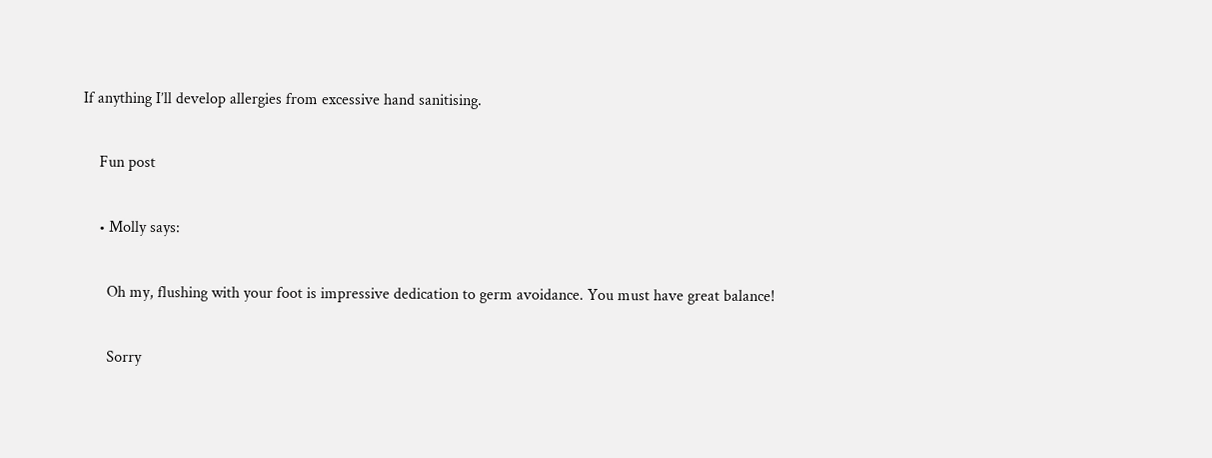If anything I’ll develop allergies from excessive hand sanitising.

    Fun post

    • Molly says:

      Oh my, flushing with your foot is impressive dedication to germ avoidance. You must have great balance!

      Sorry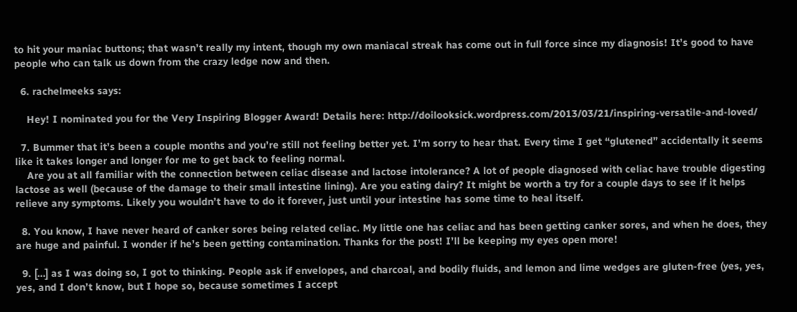to hit your maniac buttons; that wasn’t really my intent, though my own maniacal streak has come out in full force since my diagnosis! It’s good to have people who can talk us down from the crazy ledge now and then.

  6. rachelmeeks says:

    Hey! I nominated you for the Very Inspiring Blogger Award! Details here: http://doilooksick.wordpress.com/2013/03/21/inspiring-versatile-and-loved/

  7. Bummer that it’s been a couple months and you’re still not feeling better yet. I’m sorry to hear that. Every time I get “glutened” accidentally it seems like it takes longer and longer for me to get back to feeling normal.
    Are you at all familiar with the connection between celiac disease and lactose intolerance? A lot of people diagnosed with celiac have trouble digesting lactose as well (because of the damage to their small intestine lining). Are you eating dairy? It might be worth a try for a couple days to see if it helps relieve any symptoms. Likely you wouldn’t have to do it forever, just until your intestine has some time to heal itself.

  8. You know, I have never heard of canker sores being related celiac. My little one has celiac and has been getting canker sores, and when he does, they are huge and painful. I wonder if he’s been getting contamination. Thanks for the post! I’ll be keeping my eyes open more!

  9. […] as I was doing so, I got to thinking. People ask if envelopes, and charcoal, and bodily fluids, and lemon and lime wedges are gluten-free (yes, yes, yes, and I don’t know, but I hope so, because sometimes I accept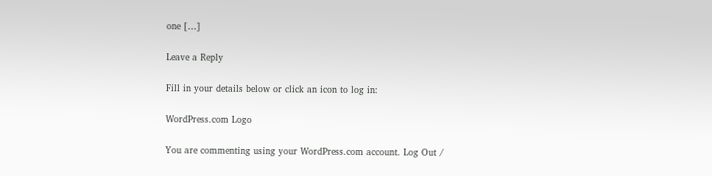one […]

Leave a Reply

Fill in your details below or click an icon to log in:

WordPress.com Logo

You are commenting using your WordPress.com account. Log Out /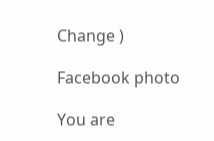Change )

Facebook photo

You are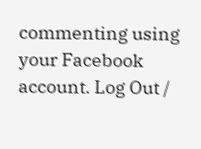commenting using your Facebook account. Log Out /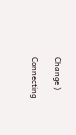Change )

Connecting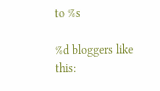to %s

%d bloggers like this: